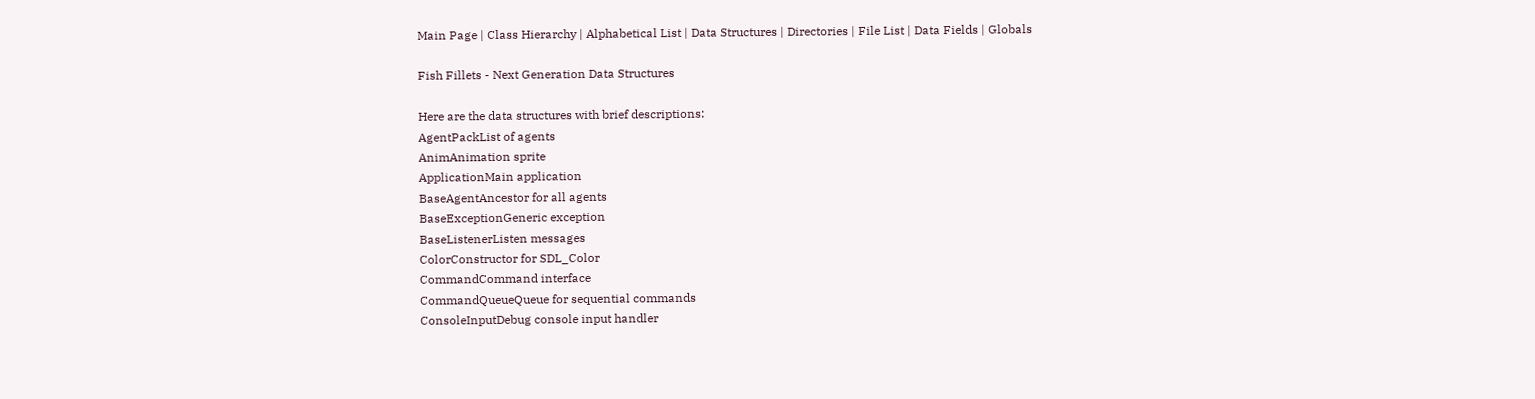Main Page | Class Hierarchy | Alphabetical List | Data Structures | Directories | File List | Data Fields | Globals

Fish Fillets - Next Generation Data Structures

Here are the data structures with brief descriptions:
AgentPackList of agents
AnimAnimation sprite
ApplicationMain application
BaseAgentAncestor for all agents
BaseExceptionGeneric exception
BaseListenerListen messages
ColorConstructor for SDL_Color
CommandCommand interface
CommandQueueQueue for sequential commands
ConsoleInputDebug console input handler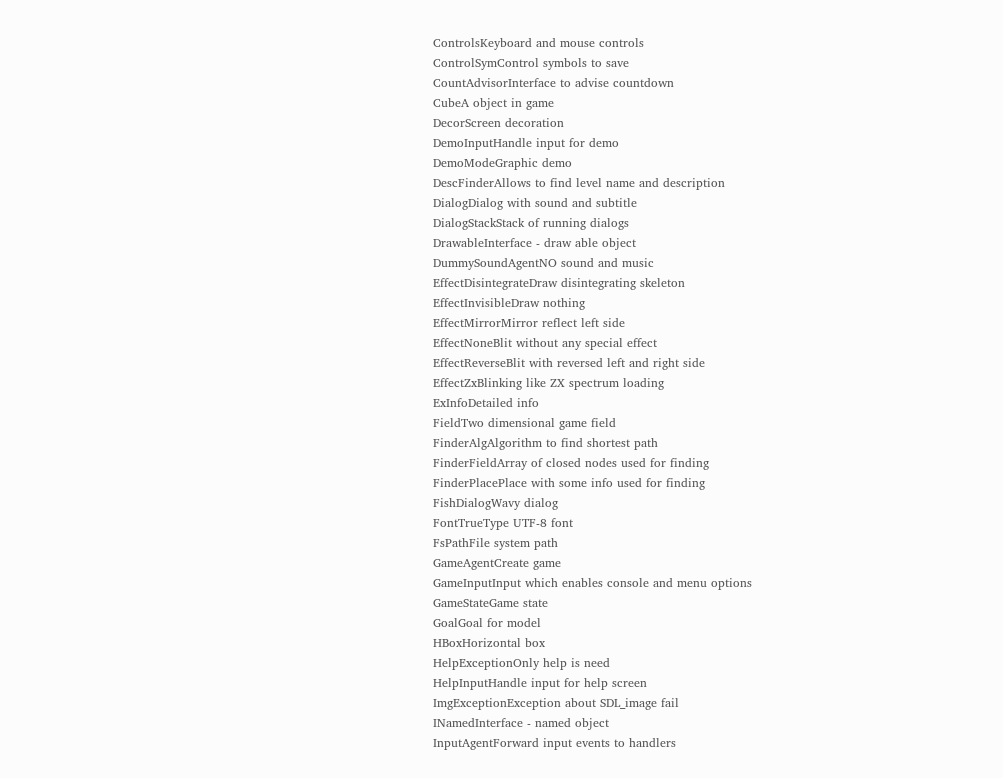ControlsKeyboard and mouse controls
ControlSymControl symbols to save
CountAdvisorInterface to advise countdown
CubeA object in game
DecorScreen decoration
DemoInputHandle input for demo
DemoModeGraphic demo
DescFinderAllows to find level name and description
DialogDialog with sound and subtitle
DialogStackStack of running dialogs
DrawableInterface - draw able object
DummySoundAgentNO sound and music
EffectDisintegrateDraw disintegrating skeleton
EffectInvisibleDraw nothing
EffectMirrorMirror reflect left side
EffectNoneBlit without any special effect
EffectReverseBlit with reversed left and right side
EffectZxBlinking like ZX spectrum loading
ExInfoDetailed info
FieldTwo dimensional game field
FinderAlgAlgorithm to find shortest path
FinderFieldArray of closed nodes used for finding
FinderPlacePlace with some info used for finding
FishDialogWavy dialog
FontTrueType UTF-8 font
FsPathFile system path
GameAgentCreate game
GameInputInput which enables console and menu options
GameStateGame state
GoalGoal for model
HBoxHorizontal box
HelpExceptionOnly help is need
HelpInputHandle input for help screen
ImgExceptionException about SDL_image fail
INamedInterface - named object
InputAgentForward input events to handlers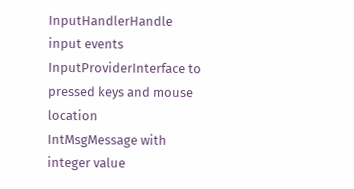InputHandlerHandle input events
InputProviderInterface to pressed keys and mouse location
IntMsgMessage with integer value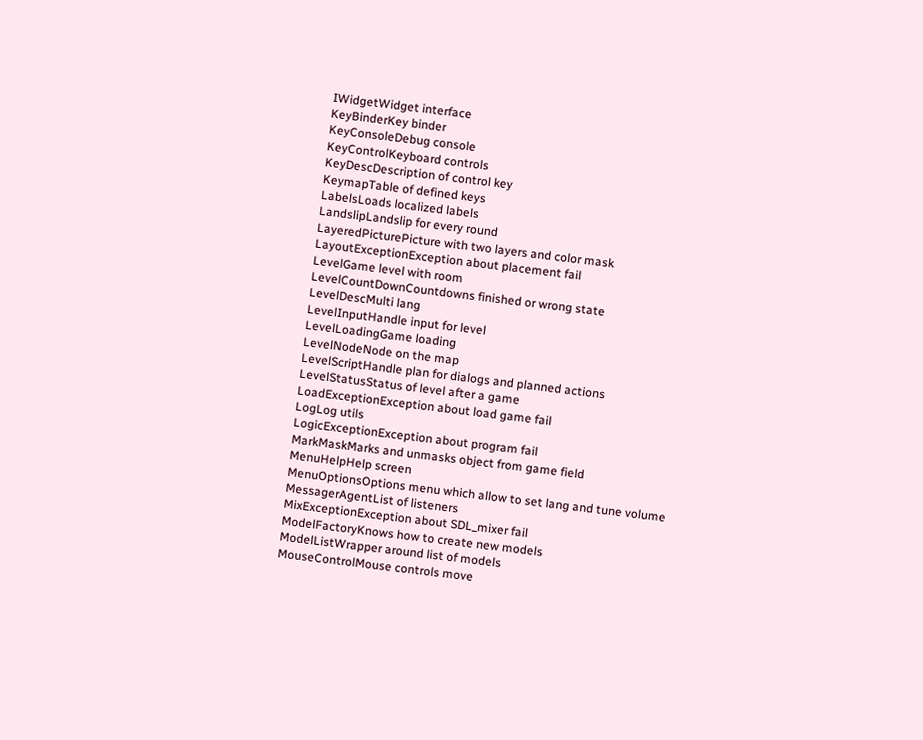IWidgetWidget interface
KeyBinderKey binder
KeyConsoleDebug console
KeyControlKeyboard controls
KeyDescDescription of control key
KeymapTable of defined keys
LabelsLoads localized labels
LandslipLandslip for every round
LayeredPicturePicture with two layers and color mask
LayoutExceptionException about placement fail
LevelGame level with room
LevelCountDownCountdowns finished or wrong state
LevelDescMulti lang
LevelInputHandle input for level
LevelLoadingGame loading
LevelNodeNode on the map
LevelScriptHandle plan for dialogs and planned actions
LevelStatusStatus of level after a game
LoadExceptionException about load game fail
LogLog utils
LogicExceptionException about program fail
MarkMaskMarks and unmasks object from game field
MenuHelpHelp screen
MenuOptionsOptions menu which allow to set lang and tune volume
MessagerAgentList of listeners
MixExceptionException about SDL_mixer fail
ModelFactoryKnows how to create new models
ModelListWrapper around list of models
MouseControlMouse controls move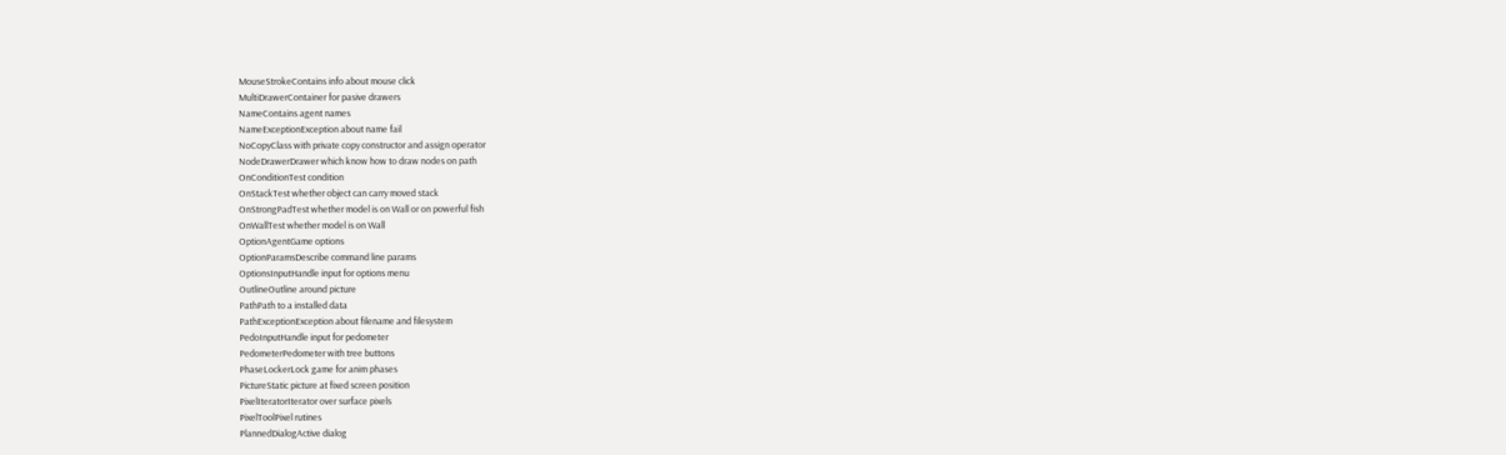MouseStrokeContains info about mouse click
MultiDrawerContainer for pasive drawers
NameContains agent names
NameExceptionException about name fail
NoCopyClass with private copy constructor and assign operator
NodeDrawerDrawer which know how to draw nodes on path
OnConditionTest condition
OnStackTest whether object can carry moved stack
OnStrongPadTest whether model is on Wall or on powerful fish
OnWallTest whether model is on Wall
OptionAgentGame options
OptionParamsDescribe command line params
OptionsInputHandle input for options menu
OutlineOutline around picture
PathPath to a installed data
PathExceptionException about filename and filesystem
PedoInputHandle input for pedometer
PedometerPedometer with tree buttons
PhaseLockerLock game for anim phases
PictureStatic picture at fixed screen position
PixelIteratorIterator over surface pixels
PixelToolPixel rutines
PlannedDialogActive dialog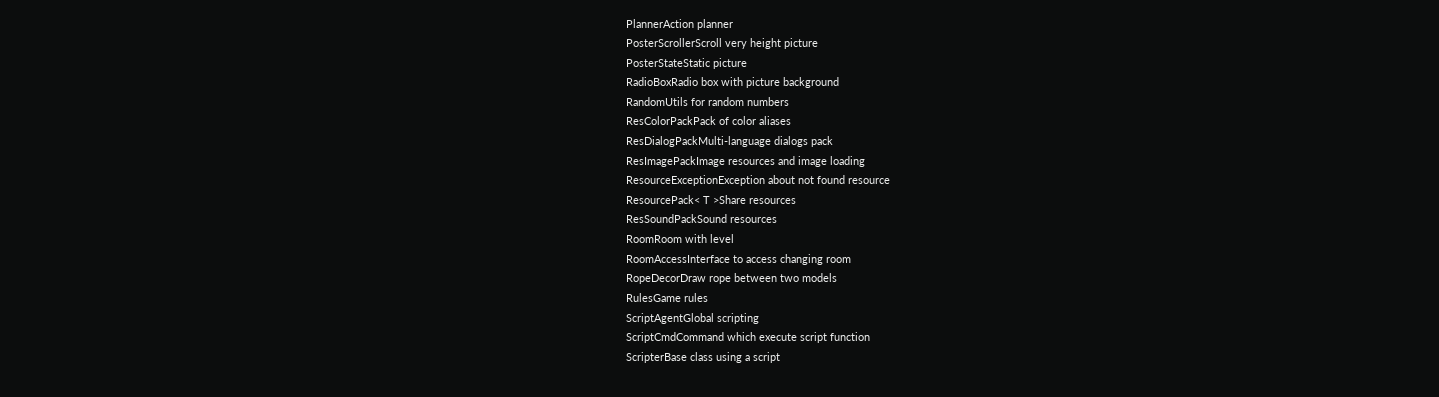PlannerAction planner
PosterScrollerScroll very height picture
PosterStateStatic picture
RadioBoxRadio box with picture background
RandomUtils for random numbers
ResColorPackPack of color aliases
ResDialogPackMulti-language dialogs pack
ResImagePackImage resources and image loading
ResourceExceptionException about not found resource
ResourcePack< T >Share resources
ResSoundPackSound resources
RoomRoom with level
RoomAccessInterface to access changing room
RopeDecorDraw rope between two models
RulesGame rules
ScriptAgentGlobal scripting
ScriptCmdCommand which execute script function
ScripterBase class using a script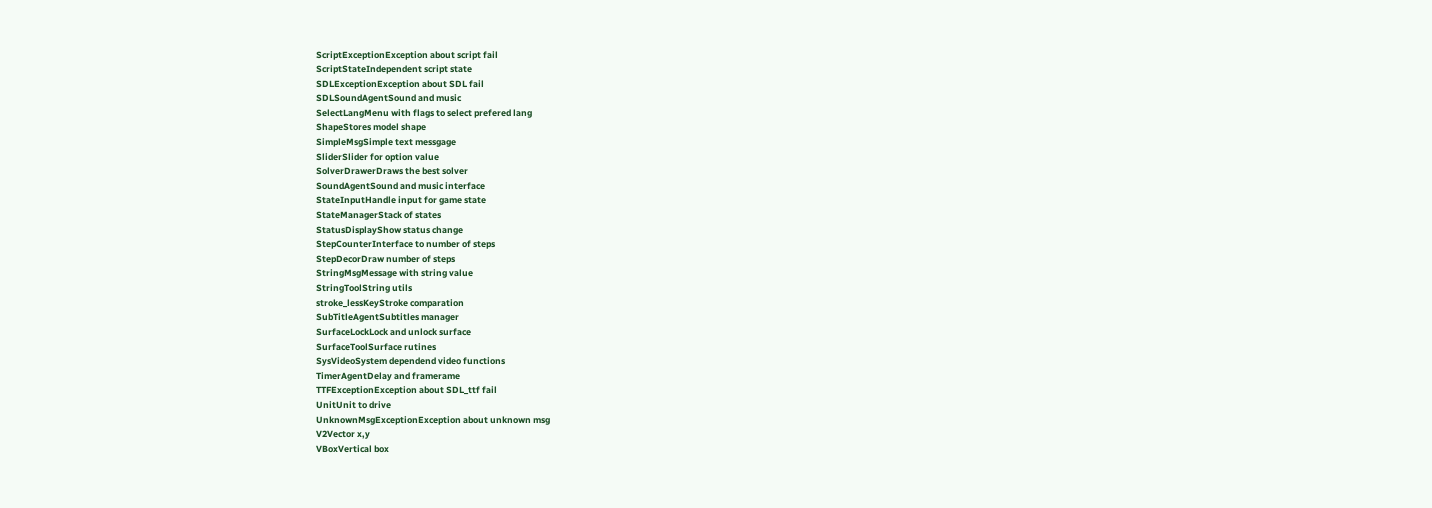ScriptExceptionException about script fail
ScriptStateIndependent script state
SDLExceptionException about SDL fail
SDLSoundAgentSound and music
SelectLangMenu with flags to select prefered lang
ShapeStores model shape
SimpleMsgSimple text messgage
SliderSlider for option value
SolverDrawerDraws the best solver
SoundAgentSound and music interface
StateInputHandle input for game state
StateManagerStack of states
StatusDisplayShow status change
StepCounterInterface to number of steps
StepDecorDraw number of steps
StringMsgMessage with string value
StringToolString utils
stroke_lessKeyStroke comparation
SubTitleAgentSubtitles manager
SurfaceLockLock and unlock surface
SurfaceToolSurface rutines
SysVideoSystem dependend video functions
TimerAgentDelay and framerame
TTFExceptionException about SDL_ttf fail
UnitUnit to drive
UnknownMsgExceptionException about unknown msg
V2Vector x,y
VBoxVertical box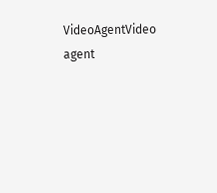VideoAgentVideo agent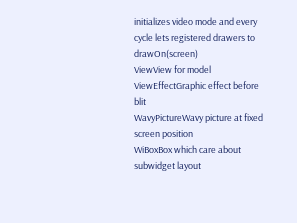initializes video mode and every cycle lets registered drawers to drawOn(screen)
ViewView for model
ViewEffectGraphic effect before blit
WavyPictureWavy picture at fixed screen position
WiBoxBox which care about subwidget layout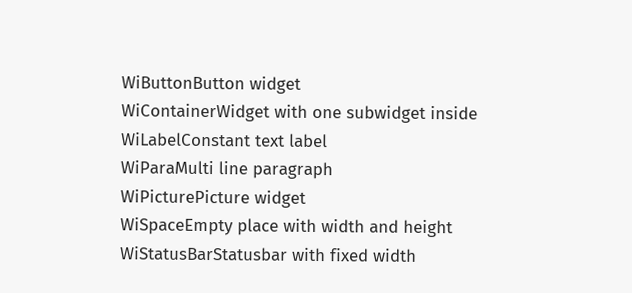WiButtonButton widget
WiContainerWidget with one subwidget inside
WiLabelConstant text label
WiParaMulti line paragraph
WiPicturePicture widget
WiSpaceEmpty place with width and height
WiStatusBarStatusbar with fixed width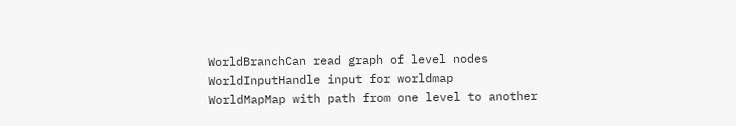WorldBranchCan read graph of level nodes
WorldInputHandle input for worldmap
WorldMapMap with path from one level to another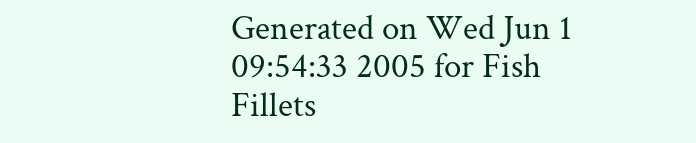Generated on Wed Jun 1 09:54:33 2005 for Fish Fillets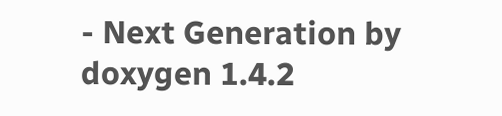- Next Generation by  doxygen 1.4.2